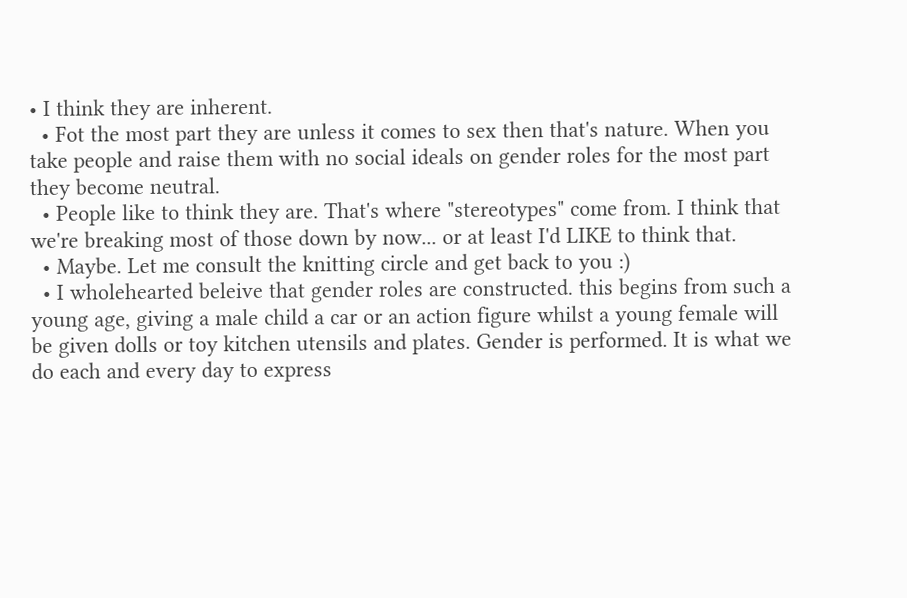• I think they are inherent.
  • Fot the most part they are unless it comes to sex then that's nature. When you take people and raise them with no social ideals on gender roles for the most part they become neutral.
  • People like to think they are. That's where "stereotypes" come from. I think that we're breaking most of those down by now... or at least I'd LIKE to think that.
  • Maybe. Let me consult the knitting circle and get back to you :)
  • I wholehearted beleive that gender roles are constructed. this begins from such a young age, giving a male child a car or an action figure whilst a young female will be given dolls or toy kitchen utensils and plates. Gender is performed. It is what we do each and every day to express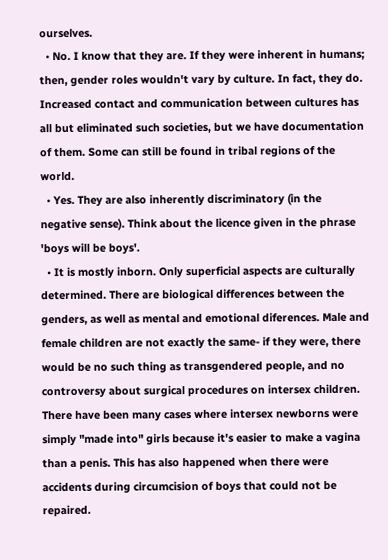ourselves.
  • No. I know that they are. If they were inherent in humans; then, gender roles wouldn't vary by culture. In fact, they do. Increased contact and communication between cultures has all but eliminated such societies, but we have documentation of them. Some can still be found in tribal regions of the world.
  • Yes. They are also inherently discriminatory (in the negative sense). Think about the licence given in the phrase 'boys will be boys'.
  • It is mostly inborn. Only superficial aspects are culturally determined. There are biological differences between the genders, as well as mental and emotional diferences. Male and female children are not exactly the same- if they were, there would be no such thing as transgendered people, and no controversy about surgical procedures on intersex children. There have been many cases where intersex newborns were simply "made into" girls because it's easier to make a vagina than a penis. This has also happened when there were accidents during circumcision of boys that could not be repaired.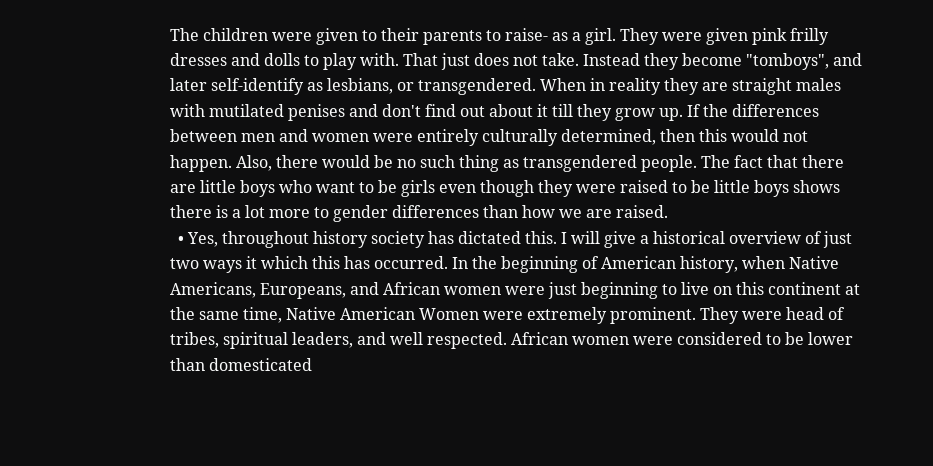The children were given to their parents to raise- as a girl. They were given pink frilly dresses and dolls to play with. That just does not take. Instead they become "tomboys", and later self-identify as lesbians, or transgendered. When in reality they are straight males with mutilated penises and don't find out about it till they grow up. If the differences between men and women were entirely culturally determined, then this would not happen. Also, there would be no such thing as transgendered people. The fact that there are little boys who want to be girls even though they were raised to be little boys shows there is a lot more to gender differences than how we are raised.
  • Yes, throughout history society has dictated this. I will give a historical overview of just two ways it which this has occurred. In the beginning of American history, when Native Americans, Europeans, and African women were just beginning to live on this continent at the same time, Native American Women were extremely prominent. They were head of tribes, spiritual leaders, and well respected. African women were considered to be lower than domesticated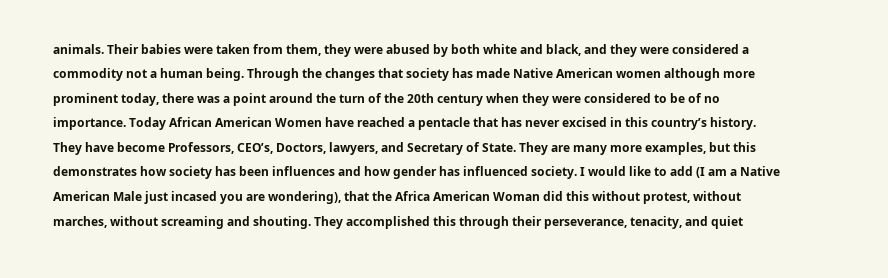animals. Their babies were taken from them, they were abused by both white and black, and they were considered a commodity not a human being. Through the changes that society has made Native American women although more prominent today, there was a point around the turn of the 20th century when they were considered to be of no importance. Today African American Women have reached a pentacle that has never excised in this country’s history. They have become Professors, CEO’s, Doctors, lawyers, and Secretary of State. They are many more examples, but this demonstrates how society has been influences and how gender has influenced society. I would like to add (I am a Native American Male just incased you are wondering), that the Africa American Woman did this without protest, without marches, without screaming and shouting. They accomplished this through their perseverance, tenacity, and quiet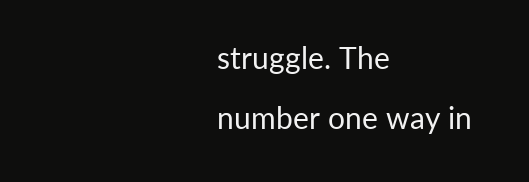struggle. The number one way in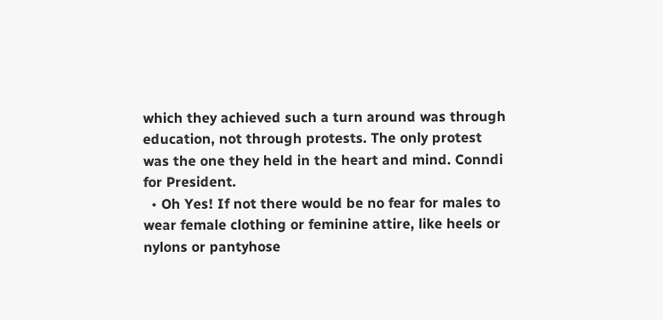which they achieved such a turn around was through education, not through protests. The only protest was the one they held in the heart and mind. Conndi for President.
  • Oh Yes! If not there would be no fear for males to wear female clothing or feminine attire, like heels or nylons or pantyhose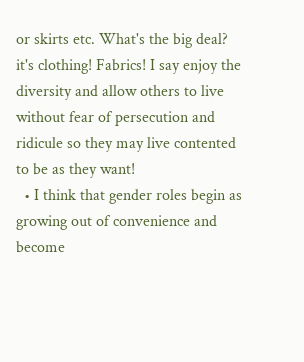or skirts etc. What's the big deal? it's clothing! Fabrics! I say enjoy the diversity and allow others to live without fear of persecution and ridicule so they may live contented to be as they want!
  • I think that gender roles begin as growing out of convenience and become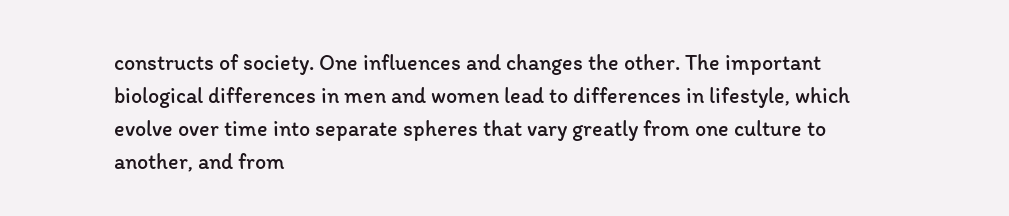constructs of society. One influences and changes the other. The important biological differences in men and women lead to differences in lifestyle, which evolve over time into separate spheres that vary greatly from one culture to another, and from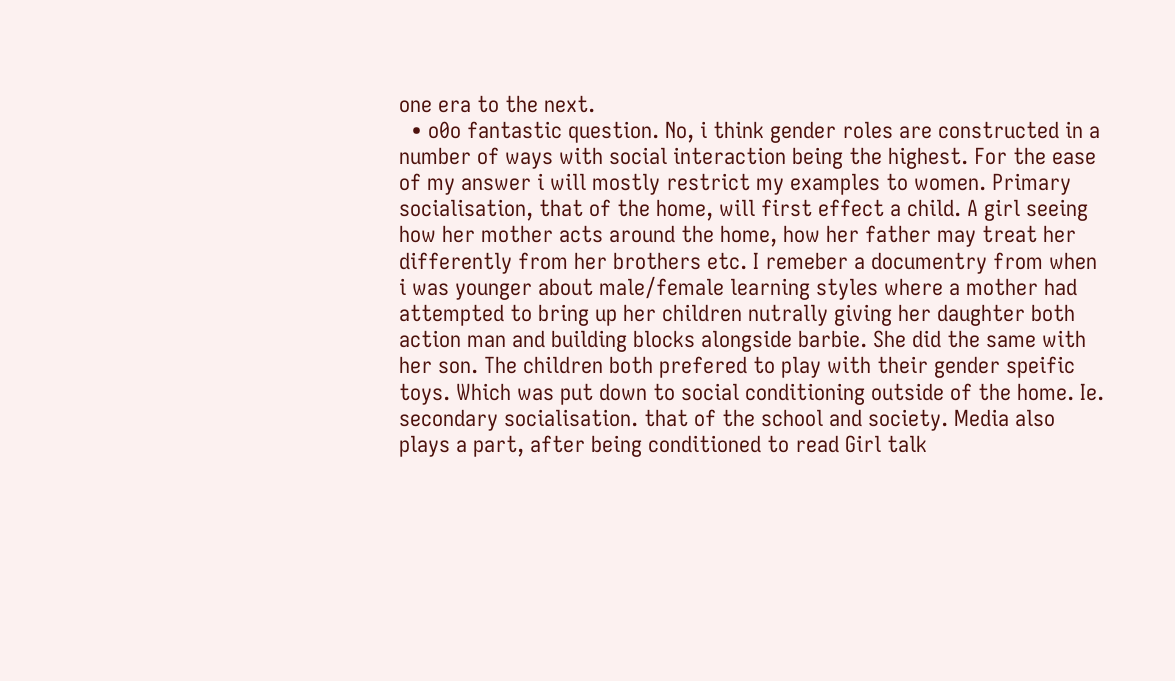one era to the next.
  • o0o fantastic question. No, i think gender roles are constructed in a number of ways with social interaction being the highest. For the ease of my answer i will mostly restrict my examples to women. Primary socialisation, that of the home, will first effect a child. A girl seeing how her mother acts around the home, how her father may treat her differently from her brothers etc. I remeber a documentry from when i was younger about male/female learning styles where a mother had attempted to bring up her children nutrally giving her daughter both action man and building blocks alongside barbie. She did the same with her son. The children both prefered to play with their gender speific toys. Which was put down to social conditioning outside of the home. Ie. secondary socialisation. that of the school and society. Media also plays a part, after being conditioned to read Girl talk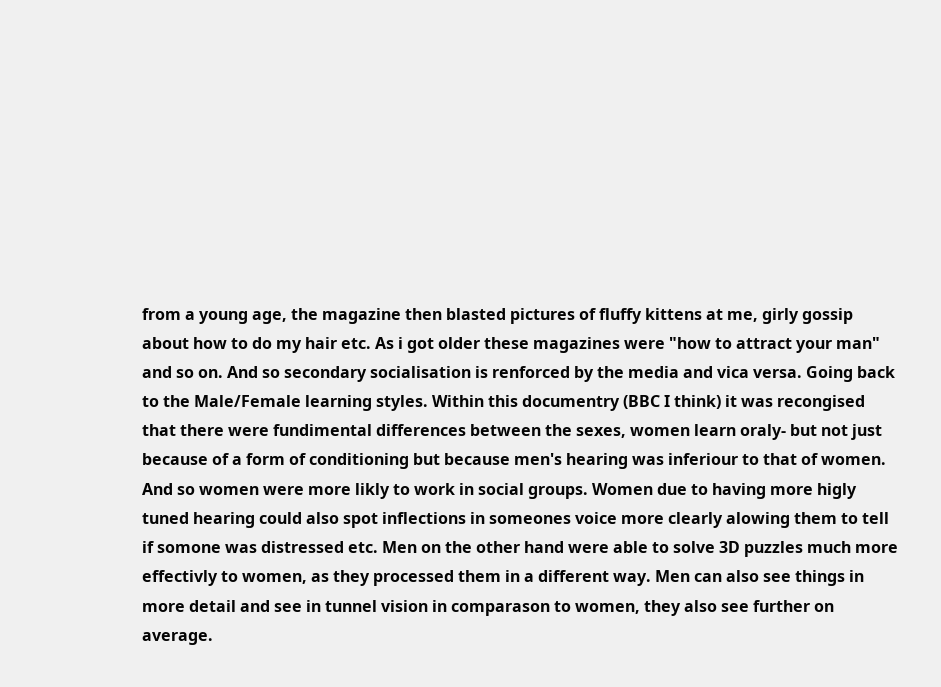from a young age, the magazine then blasted pictures of fluffy kittens at me, girly gossip about how to do my hair etc. As i got older these magazines were "how to attract your man" and so on. And so secondary socialisation is renforced by the media and vica versa. Going back to the Male/Female learning styles. Within this documentry (BBC I think) it was recongised that there were fundimental differences between the sexes, women learn oraly- but not just because of a form of conditioning but because men's hearing was inferiour to that of women. And so women were more likly to work in social groups. Women due to having more higly tuned hearing could also spot inflections in someones voice more clearly alowing them to tell if somone was distressed etc. Men on the other hand were able to solve 3D puzzles much more effectivly to women, as they processed them in a different way. Men can also see things in more detail and see in tunnel vision in comparason to women, they also see further on average.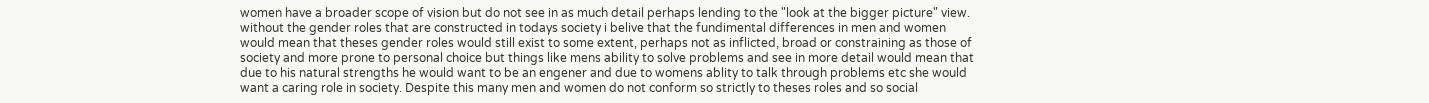women have a broader scope of vision but do not see in as much detail perhaps lending to the "look at the bigger picture" view. without the gender roles that are constructed in todays society i belive that the fundimental differences in men and women would mean that theses gender roles would still exist to some extent, perhaps not as inflicted, broad or constraining as those of society and more prone to personal choice but things like mens ability to solve problems and see in more detail would mean that due to his natural strengths he would want to be an engener and due to womens ablity to talk through problems etc she would want a caring role in society. Despite this many men and women do not conform so strictly to theses roles and so social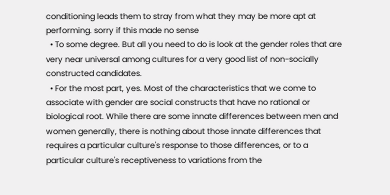conditioning leads them to stray from what they may be more apt at performing. sorry if this made no sense
  • To some degree. But all you need to do is look at the gender roles that are very near universal among cultures for a very good list of non-socially constructed candidates.
  • For the most part, yes. Most of the characteristics that we come to associate with gender are social constructs that have no rational or biological root. While there are some innate differences between men and women generally, there is nothing about those innate differences that requires a particular culture's response to those differences, or to a particular culture's receptiveness to variations from the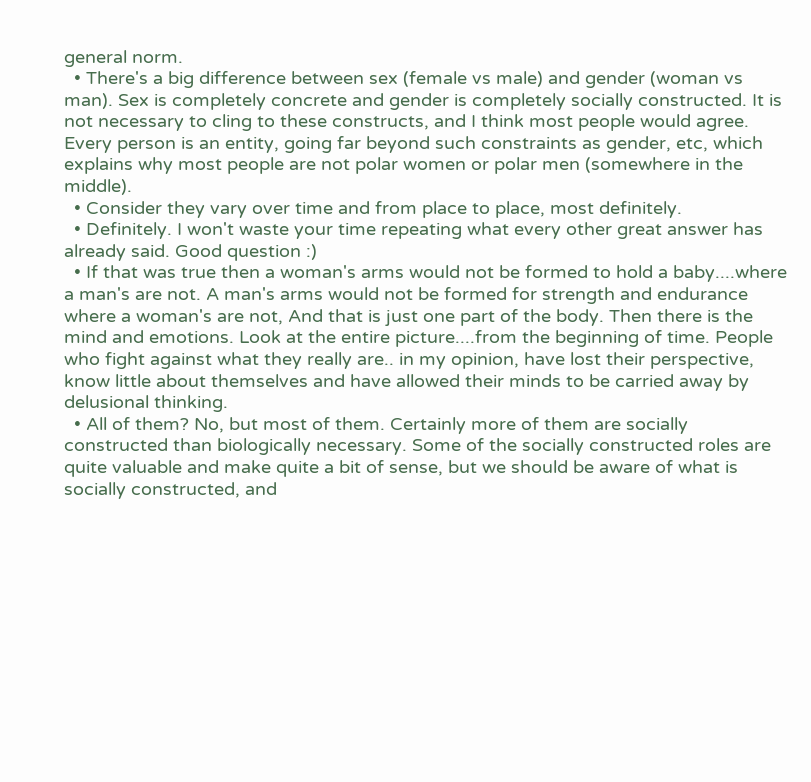general norm.
  • There's a big difference between sex (female vs male) and gender (woman vs man). Sex is completely concrete and gender is completely socially constructed. It is not necessary to cling to these constructs, and I think most people would agree. Every person is an entity, going far beyond such constraints as gender, etc, which explains why most people are not polar women or polar men (somewhere in the middle).
  • Consider they vary over time and from place to place, most definitely.
  • Definitely. I won't waste your time repeating what every other great answer has already said. Good question :)
  • If that was true then a woman's arms would not be formed to hold a baby....where a man's are not. A man's arms would not be formed for strength and endurance where a woman's are not, And that is just one part of the body. Then there is the mind and emotions. Look at the entire picture....from the beginning of time. People who fight against what they really are.. in my opinion, have lost their perspective, know little about themselves and have allowed their minds to be carried away by delusional thinking.
  • All of them? No, but most of them. Certainly more of them are socially constructed than biologically necessary. Some of the socially constructed roles are quite valuable and make quite a bit of sense, but we should be aware of what is socially constructed, and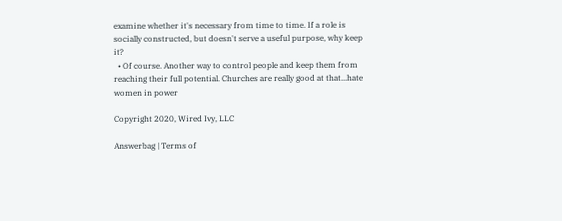examine whether it's necessary from time to time. If a role is socially constructed, but doesn't serve a useful purpose, why keep it?
  • Of course. Another way to control people and keep them from reaching their full potential. Churches are really good at that...hate women in power

Copyright 2020, Wired Ivy, LLC

Answerbag | Terms of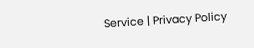Service | Privacy Policy